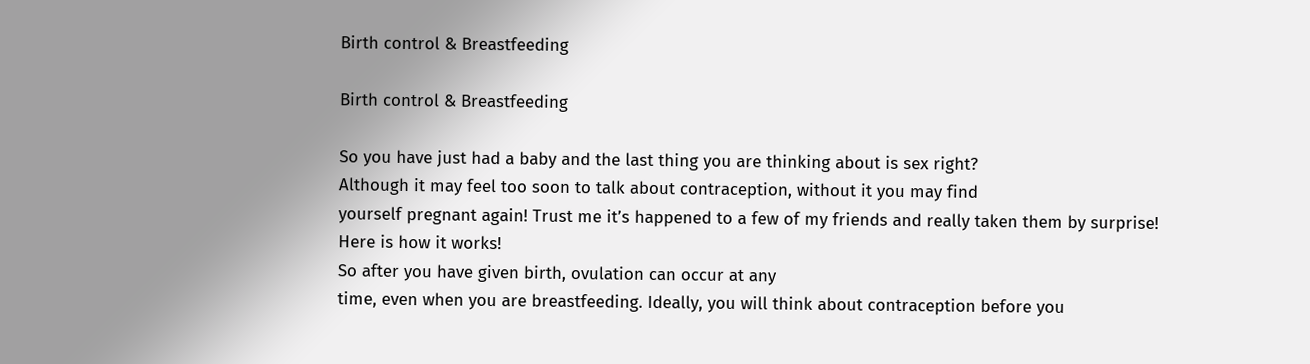Birth control & Breastfeeding

Birth control & Breastfeeding

So you have just had a baby and the last thing you are thinking about is sex right?
Although it may feel too soon to talk about contraception, without it you may find
yourself pregnant again! Trust me it’s happened to a few of my friends and really taken them by surprise!
Here is how it works!
So after you have given birth, ovulation can occur at any
time, even when you are breastfeeding. Ideally, you will think about contraception before you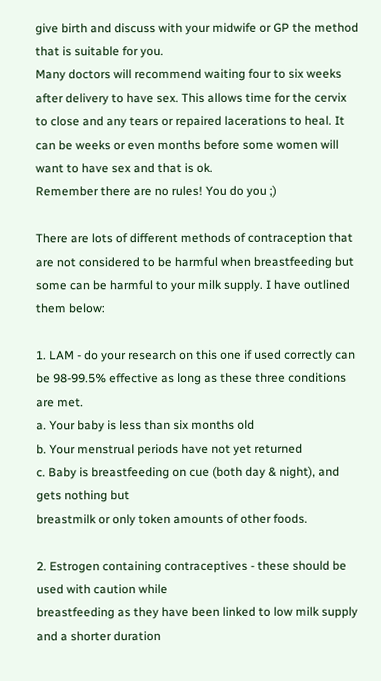give birth and discuss with your midwife or GP the method that is suitable for you.
Many doctors will recommend waiting four to six weeks after delivery to have sex. This allows time for the cervix to close and any tears or repaired lacerations to heal. It can be weeks or even months before some women will want to have sex and that is ok.
Remember there are no rules! You do you ;)

There are lots of different methods of contraception that are not considered to be harmful when breastfeeding but some can be harmful to your milk supply. I have outlined them below:

1. LAM - do your research on this one if used correctly can be 98-99.5% effective as long as these three conditions are met.
a. Your baby is less than six months old
b. Your menstrual periods have not yet returned
c. Baby is breastfeeding on cue (both day & night), and gets nothing but
breastmilk or only token amounts of other foods.

2. Estrogen containing contraceptives - these should be used with caution while
breastfeeding as they have been linked to low milk supply and a shorter duration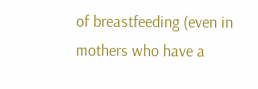of breastfeeding (even in mothers who have a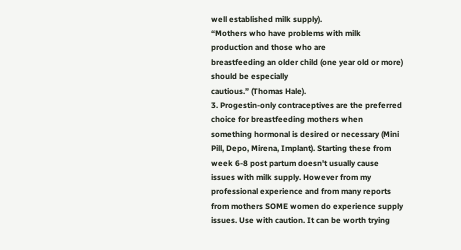well established milk supply).
“Mothers who have problems with milk production and those who are
breastfeeding an older child (one year old or more) should be especially
cautious.” (Thomas Hale).
3. Progestin-only contraceptives are the preferred choice for breastfeeding mothers when something hormonal is desired or necessary (Mini Pill, Depo, Mirena, Implant). Starting these from week 6-8 post partum doesn't usually cause issues with milk supply. However from my professional experience and from many reports from mothers SOME women do experience supply issues. Use with caution. It can be worth trying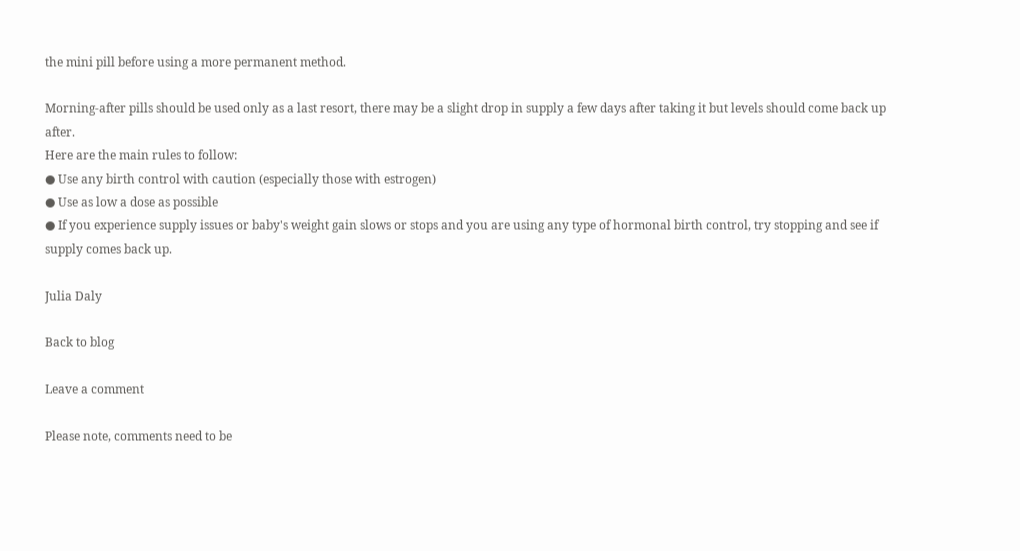the mini pill before using a more permanent method.

Morning-after pills should be used only as a last resort, there may be a slight drop in supply a few days after taking it but levels should come back up after.
Here are the main rules to follow:
● Use any birth control with caution (especially those with estrogen)
● Use as low a dose as possible
● If you experience supply issues or baby's weight gain slows or stops and you are using any type of hormonal birth control, try stopping and see if supply comes back up.

Julia Daly

Back to blog

Leave a comment

Please note, comments need to be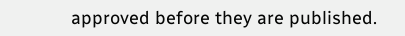approved before they are published.